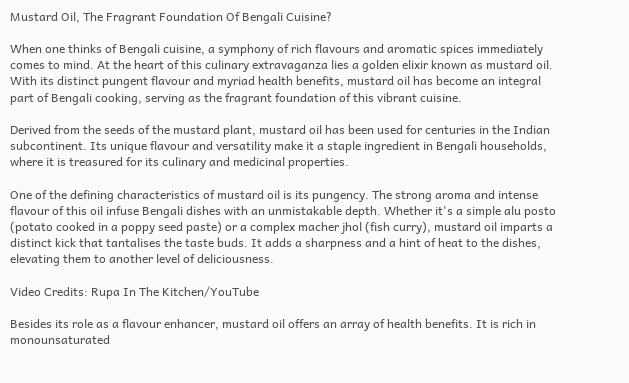Mustard Oil, The Fragrant Foundation Of Bengali Cuisine?

When one thinks of Bengali cuisine, a symphony of rich flavours and aromatic spices immediately comes to mind. At the heart of this culinary extravaganza lies a golden elixir known as mustard oil. With its distinct pungent flavour and myriad health benefits, mustard oil has become an integral part of Bengali cooking, serving as the fragrant foundation of this vibrant cuisine.

Derived from the seeds of the mustard plant, mustard oil has been used for centuries in the Indian subcontinent. Its unique flavour and versatility make it a staple ingredient in Bengali households, where it is treasured for its culinary and medicinal properties.

One of the defining characteristics of mustard oil is its pungency. The strong aroma and intense flavour of this oil infuse Bengali dishes with an unmistakable depth. Whether it's a simple alu posto (potato cooked in a poppy seed paste) or a complex macher jhol (fish curry), mustard oil imparts a distinct kick that tantalises the taste buds. It adds a sharpness and a hint of heat to the dishes, elevating them to another level of deliciousness.

Video Credits: Rupa In The Kitchen/YouTube

Besides its role as a flavour enhancer, mustard oil offers an array of health benefits. It is rich in monounsaturated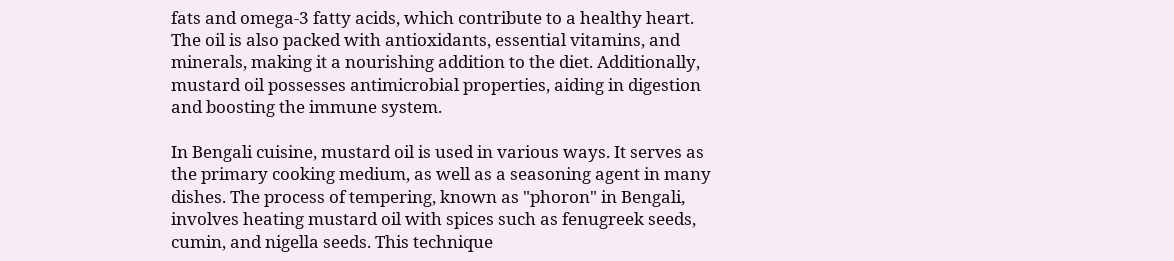fats and omega-3 fatty acids, which contribute to a healthy heart. The oil is also packed with antioxidants, essential vitamins, and minerals, making it a nourishing addition to the diet. Additionally, mustard oil possesses antimicrobial properties, aiding in digestion and boosting the immune system.

In Bengali cuisine, mustard oil is used in various ways. It serves as the primary cooking medium, as well as a seasoning agent in many dishes. The process of tempering, known as "phoron" in Bengali, involves heating mustard oil with spices such as fenugreek seeds, cumin, and nigella seeds. This technique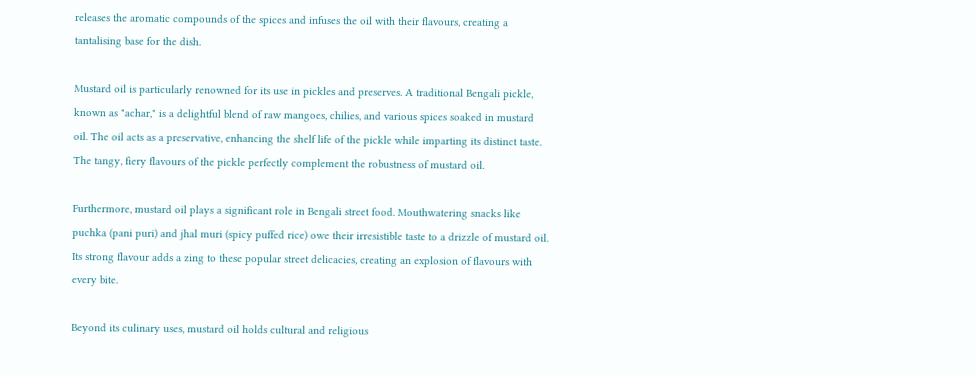releases the aromatic compounds of the spices and infuses the oil with their flavours, creating a tantalising base for the dish.

Mustard oil is particularly renowned for its use in pickles and preserves. A traditional Bengali pickle, known as "achar," is a delightful blend of raw mangoes, chilies, and various spices soaked in mustard oil. The oil acts as a preservative, enhancing the shelf life of the pickle while imparting its distinct taste. The tangy, fiery flavours of the pickle perfectly complement the robustness of mustard oil.

Furthermore, mustard oil plays a significant role in Bengali street food. Mouthwatering snacks like puchka (pani puri) and jhal muri (spicy puffed rice) owe their irresistible taste to a drizzle of mustard oil. Its strong flavour adds a zing to these popular street delicacies, creating an explosion of flavours with every bite.

Beyond its culinary uses, mustard oil holds cultural and religious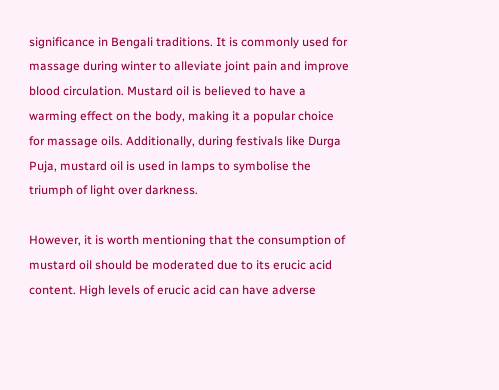significance in Bengali traditions. It is commonly used for massage during winter to alleviate joint pain and improve blood circulation. Mustard oil is believed to have a warming effect on the body, making it a popular choice for massage oils. Additionally, during festivals like Durga Puja, mustard oil is used in lamps to symbolise the triumph of light over darkness.

However, it is worth mentioning that the consumption of mustard oil should be moderated due to its erucic acid content. High levels of erucic acid can have adverse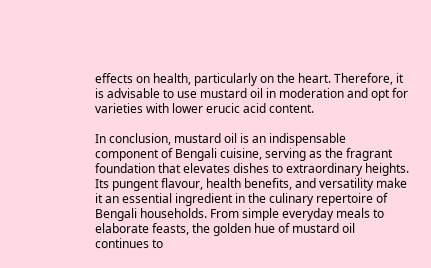effects on health, particularly on the heart. Therefore, it is advisable to use mustard oil in moderation and opt for varieties with lower erucic acid content.

In conclusion, mustard oil is an indispensable component of Bengali cuisine, serving as the fragrant foundation that elevates dishes to extraordinary heights. Its pungent flavour, health benefits, and versatility make it an essential ingredient in the culinary repertoire of Bengali households. From simple everyday meals to elaborate feasts, the golden hue of mustard oil continues to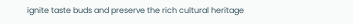ignite taste buds and preserve the rich cultural heritage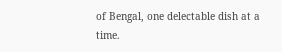of Bengal, one delectable dish at a time.